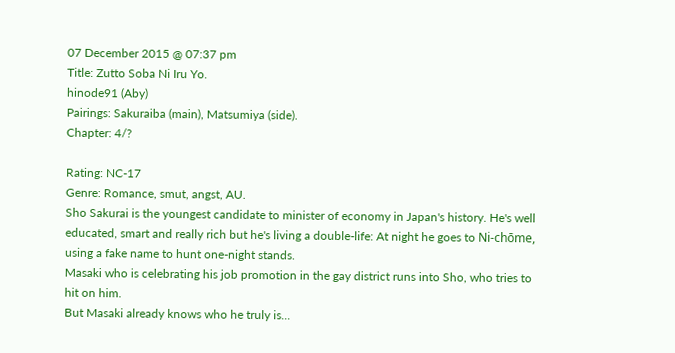07 December 2015 @ 07:37 pm
Title: Zutto Soba Ni Iru Yo.
hinode91 (Aby)
Pairings: Sakuraiba (main), Matsumiya (side).
Chapter: 4/?

Rating: NC-17
Genre: Romance, smut, angst, AU.
Sho Sakurai is the youngest candidate to minister of economy in Japan's history. He's well educated, smart and really rich but he's living a double-life: At night he goes to Ni-chōme, using a fake name to hunt one-night stands.
Masaki who is celebrating his job promotion in the gay district runs into Sho, who tries to hit on him.
But Masaki already knows who he truly is...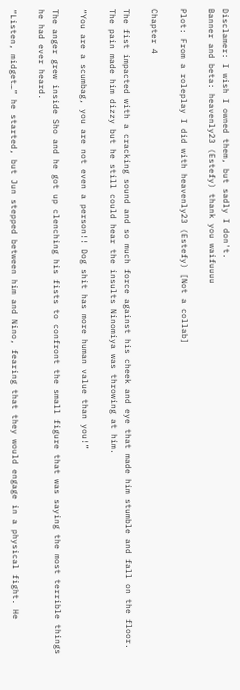Disclamer: I wish I owned them, but sadly I don't.
Banner and beta: heavenly23 (Estefy) thank you waifuuuu

Plot: From a roleplay I did with heavenly23 (Estefy) [Not a collab]

Chapter 4

The fist impacted with a cracking sound and so much force against his cheek and eye that made him stumble and fall on the floor. The pain made him dizzy but he still could hear the insults Ninomiya was throwing at him.

“You are a scumbag, you are not even a person!! Dog shit has more human value than you!”

The anger grew inside Sho and he got up clenching his fists to confront the small figure that was saying the most terrible things he had ever heard.

“Listen, midget…” he started, but Jun stepped between him and Nino, fearing that they would engage in a physical fight. He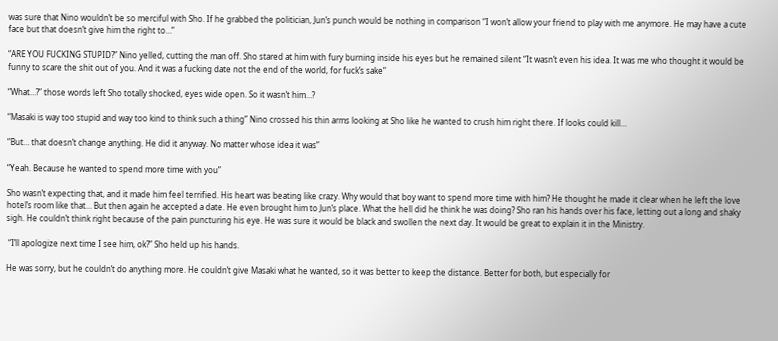was sure that Nino wouldn’t be so merciful with Sho. If he grabbed the politician, Jun’s punch would be nothing in comparison “I won’t allow your friend to play with me anymore. He may have a cute face but that doesn’t give him the right to…”

“ARE YOU FUCKING STUPID?” Nino yelled, cutting the man off. Sho stared at him with fury burning inside his eyes but he remained silent “It wasn’t even his idea. It was me who thought it would be funny to scare the shit out of you. And it was a fucking date not the end of the world, for fuck’s sake”

“What…?” those words left Sho totally shocked, eyes wide open. So it wasn’t him…?

“Masaki is way too stupid and way too kind to think such a thing” Nino crossed his thin arms looking at Sho like he wanted to crush him right there. If looks could kill…

“But… that doesn’t change anything. He did it anyway. No matter whose idea it was”

“Yeah. Because he wanted to spend more time with you”

Sho wasn’t expecting that, and it made him feel terrified. His heart was beating like crazy. Why would that boy want to spend more time with him? He thought he made it clear when he left the love hotel’s room like that… But then again he accepted a date. He even brought him to Jun’s place. What the hell did he think he was doing? Sho ran his hands over his face, letting out a long and shaky sigh. He couldn’t think right because of the pain puncturing his eye. He was sure it would be black and swollen the next day. It would be great to explain it in the Ministry.

 “I’ll apologize next time I see him, ok?” Sho held up his hands.

He was sorry, but he couldn’t do anything more. He couldn’t give Masaki what he wanted, so it was better to keep the distance. Better for both, but especially for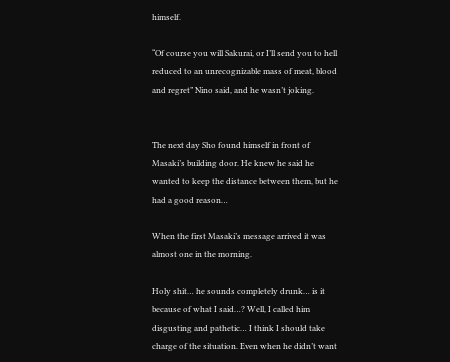himself.

“Of course you will Sakurai, or I’ll send you to hell reduced to an unrecognizable mass of meat, blood and regret” Nino said, and he wasn’t joking.


The next day Sho found himself in front of Masaki’s building door. He knew he said he wanted to keep the distance between them, but he had a good reason…

When the first Masaki’s message arrived it was almost one in the morning.

Holy shit… he sounds completely drunk… is it because of what I said…? Well, I called him disgusting and pathetic… I think I should take charge of the situation. Even when he didn’t want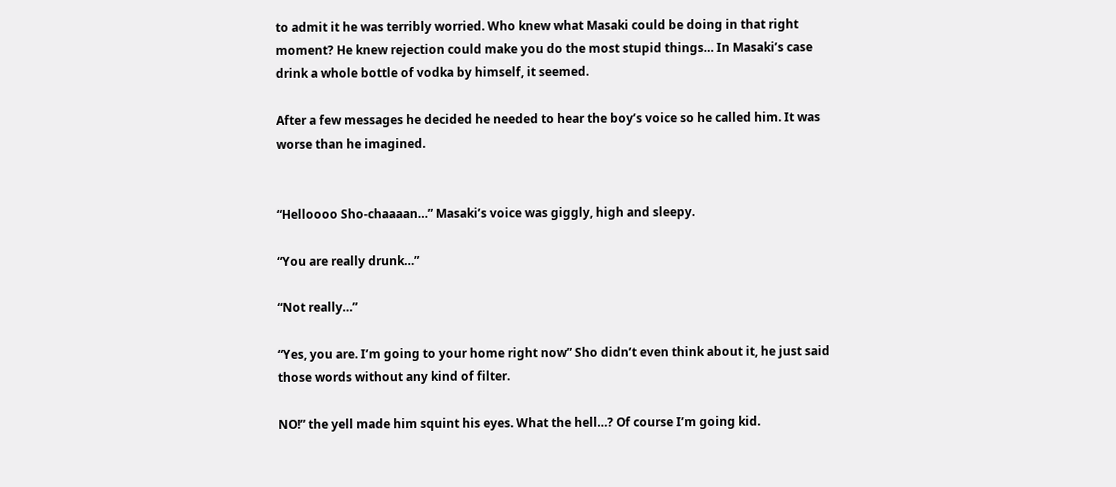to admit it he was terribly worried. Who knew what Masaki could be doing in that right moment? He knew rejection could make you do the most stupid things… In Masaki’s case drink a whole bottle of vodka by himself, it seemed.

After a few messages he decided he needed to hear the boy’s voice so he called him. It was worse than he imagined.


“Helloooo Sho-chaaaan…” Masaki’s voice was giggly, high and sleepy.

“You are really drunk…”

“Not really…”

“Yes, you are. I’m going to your home right now” Sho didn’t even think about it, he just said those words without any kind of filter.

NO!” the yell made him squint his eyes. What the hell…? Of course I’m going kid.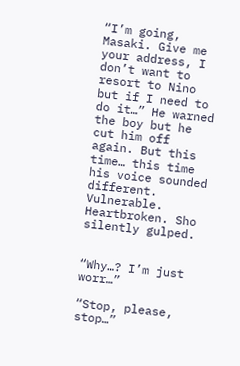“I’m going, Masaki. Give me your address, I don’t want to resort to Nino but if I need to do it…” He warned the boy but he cut him off again. But this time… this time his voice sounded different. Vulnerable. Heartbroken. Sho silently gulped.


“Why…? I’m just worr…”

“Stop, please, stop…”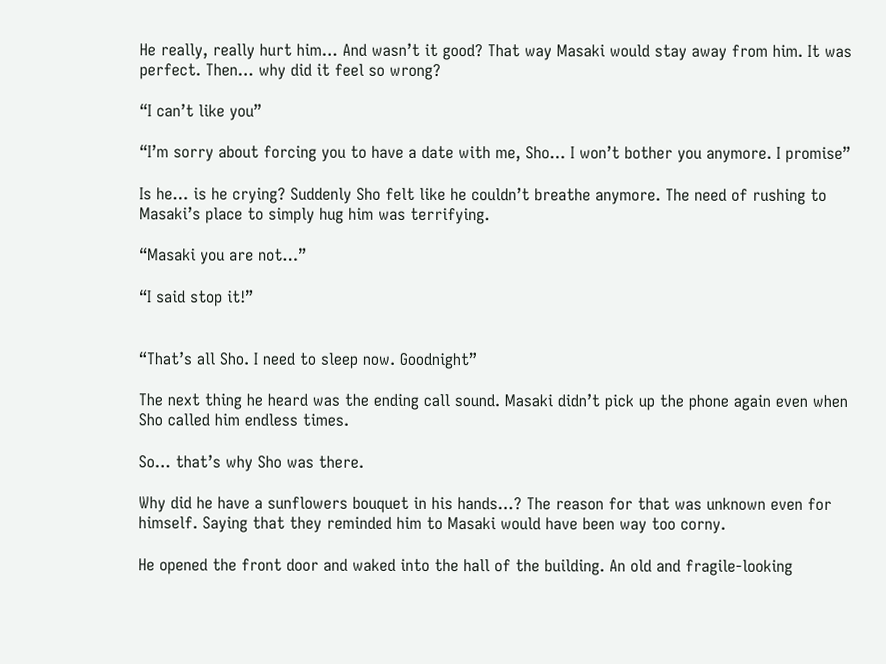He really, really hurt him… And wasn’t it good? That way Masaki would stay away from him. It was perfect. Then… why did it feel so wrong?

“I can’t like you”

“I’m sorry about forcing you to have a date with me, Sho… I won’t bother you anymore. I promise”

Is he… is he crying? Suddenly Sho felt like he couldn’t breathe anymore. The need of rushing to Masaki’s place to simply hug him was terrifying.

“Masaki you are not…”

“I said stop it!”


“That’s all Sho. I need to sleep now. Goodnight”

The next thing he heard was the ending call sound. Masaki didn’t pick up the phone again even when Sho called him endless times.

So… that’s why Sho was there.

Why did he have a sunflowers bouquet in his hands…? The reason for that was unknown even for himself. Saying that they reminded him to Masaki would have been way too corny.

He opened the front door and waked into the hall of the building. An old and fragile-looking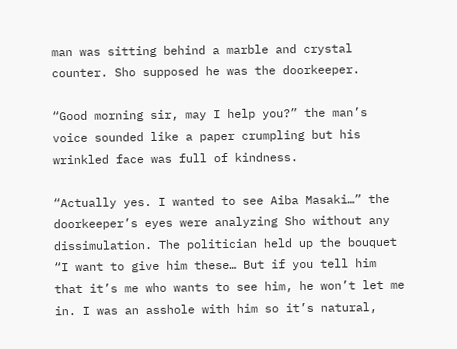man was sitting behind a marble and crystal counter. Sho supposed he was the doorkeeper.

“Good morning sir, may I help you?” the man’s voice sounded like a paper crumpling but his wrinkled face was full of kindness.

“Actually yes. I wanted to see Aiba Masaki…” the doorkeeper’s eyes were analyzing Sho without any dissimulation. The politician held up the bouquet “I want to give him these… But if you tell him that it’s me who wants to see him, he won’t let me in. I was an asshole with him so it’s natural,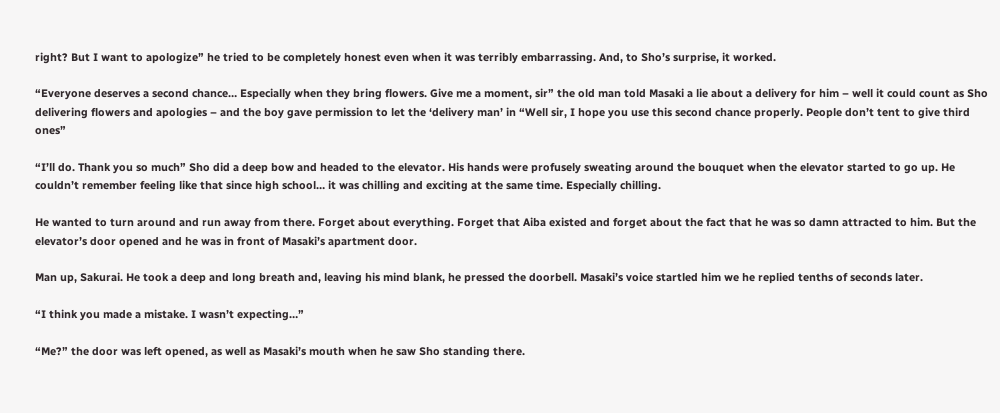right? But I want to apologize” he tried to be completely honest even when it was terribly embarrassing. And, to Sho’s surprise, it worked.

“Everyone deserves a second chance… Especially when they bring flowers. Give me a moment, sir” the old man told Masaki a lie about a delivery for him – well it could count as Sho delivering flowers and apologies – and the boy gave permission to let the ‘delivery man’ in “Well sir, I hope you use this second chance properly. People don’t tent to give third ones”

“I’ll do. Thank you so much” Sho did a deep bow and headed to the elevator. His hands were profusely sweating around the bouquet when the elevator started to go up. He couldn’t remember feeling like that since high school… it was chilling and exciting at the same time. Especially chilling.

He wanted to turn around and run away from there. Forget about everything. Forget that Aiba existed and forget about the fact that he was so damn attracted to him. But the elevator’s door opened and he was in front of Masaki’s apartment door.

Man up, Sakurai. He took a deep and long breath and, leaving his mind blank, he pressed the doorbell. Masaki’s voice startled him we he replied tenths of seconds later.

“I think you made a mistake. I wasn’t expecting…”

“Me?” the door was left opened, as well as Masaki’s mouth when he saw Sho standing there.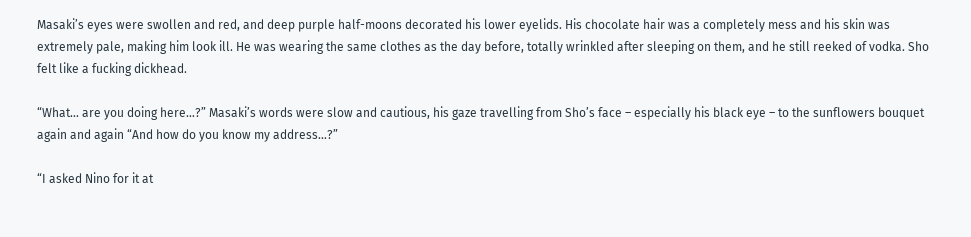Masaki’s eyes were swollen and red, and deep purple half-moons decorated his lower eyelids. His chocolate hair was a completely mess and his skin was extremely pale, making him look ill. He was wearing the same clothes as the day before, totally wrinkled after sleeping on them, and he still reeked of vodka. Sho felt like a fucking dickhead.

“What… are you doing here…?” Masaki’s words were slow and cautious, his gaze travelling from Sho’s face – especially his black eye – to the sunflowers bouquet again and again “And how do you know my address…?”

“I asked Nino for it at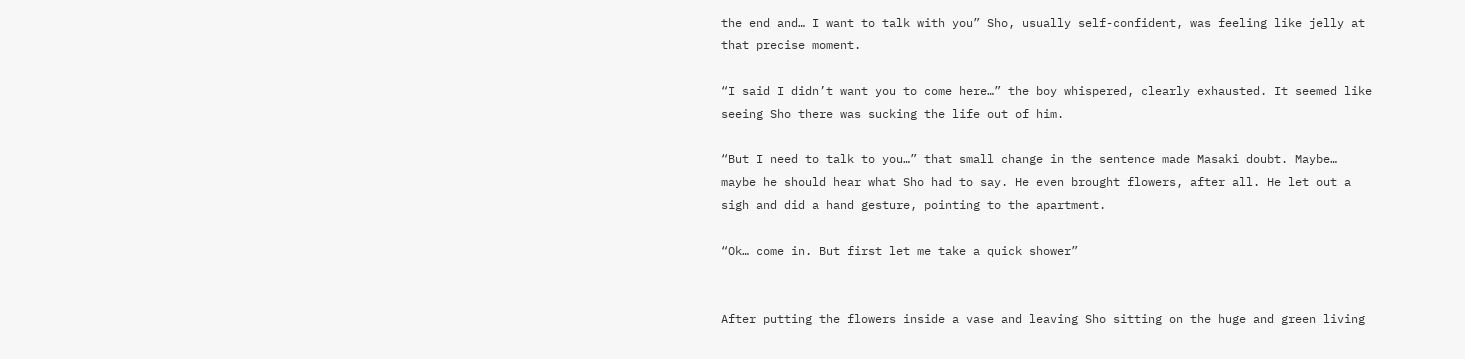the end and… I want to talk with you” Sho, usually self-confident, was feeling like jelly at that precise moment.

“I said I didn’t want you to come here…” the boy whispered, clearly exhausted. It seemed like seeing Sho there was sucking the life out of him.

“But I need to talk to you…” that small change in the sentence made Masaki doubt. Maybe… maybe he should hear what Sho had to say. He even brought flowers, after all. He let out a sigh and did a hand gesture, pointing to the apartment.

“Ok… come in. But first let me take a quick shower”


After putting the flowers inside a vase and leaving Sho sitting on the huge and green living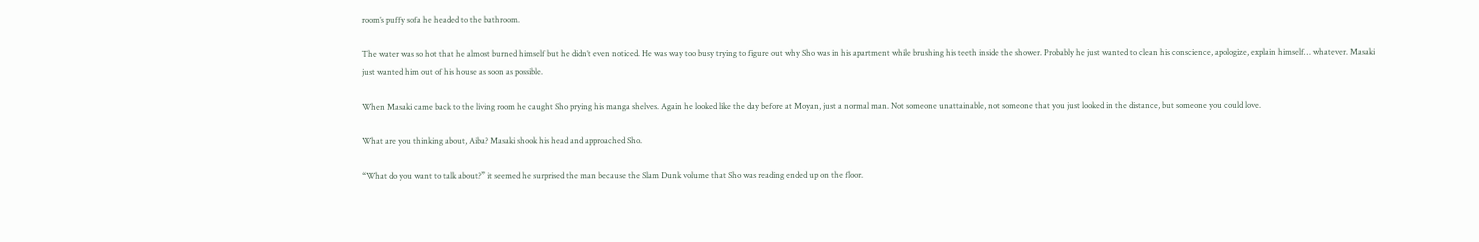room’s puffy sofa he headed to the bathroom.

The water was so hot that he almost burned himself but he didn’t even noticed. He was way too busy trying to figure out why Sho was in his apartment while brushing his teeth inside the shower. Probably he just wanted to clean his conscience, apologize, explain himself… whatever. Masaki just wanted him out of his house as soon as possible.

When Masaki came back to the living room he caught Sho prying his manga shelves. Again he looked like the day before at Moyan, just a normal man. Not someone unattainable, not someone that you just looked in the distance, but someone you could love.

What are you thinking about, Aiba? Masaki shook his head and approached Sho.

“What do you want to talk about?” it seemed he surprised the man because the Slam Dunk volume that Sho was reading ended up on the floor.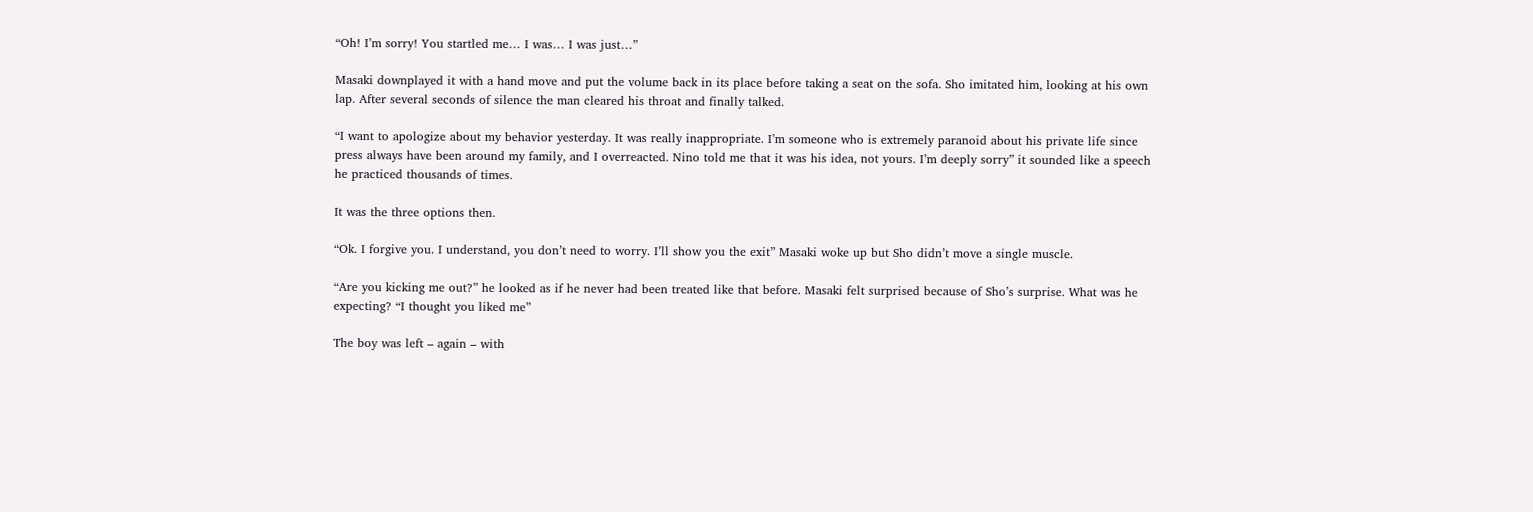“Oh! I’m sorry! You startled me… I was… I was just…”

Masaki downplayed it with a hand move and put the volume back in its place before taking a seat on the sofa. Sho imitated him, looking at his own lap. After several seconds of silence the man cleared his throat and finally talked.

“I want to apologize about my behavior yesterday. It was really inappropriate. I’m someone who is extremely paranoid about his private life since press always have been around my family, and I overreacted. Nino told me that it was his idea, not yours. I’m deeply sorry” it sounded like a speech he practiced thousands of times.

It was the three options then.

“Ok. I forgive you. I understand, you don’t need to worry. I’ll show you the exit” Masaki woke up but Sho didn’t move a single muscle.

“Are you kicking me out?” he looked as if he never had been treated like that before. Masaki felt surprised because of Sho’s surprise. What was he expecting? “I thought you liked me”

The boy was left – again – with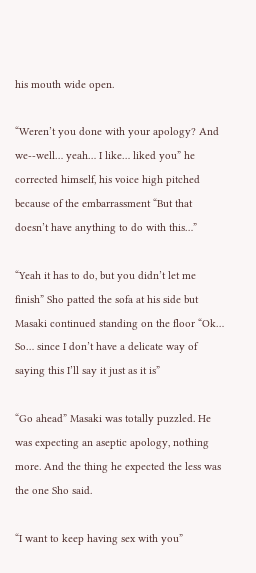his mouth wide open.

“Weren’t you done with your apology? And we--well… yeah… I like… liked you” he corrected himself, his voice high pitched because of the embarrassment “But that doesn’t have anything to do with this…”

“Yeah it has to do, but you didn’t let me finish” Sho patted the sofa at his side but Masaki continued standing on the floor “Ok… So… since I don’t have a delicate way of saying this I’ll say it just as it is”

“Go ahead” Masaki was totally puzzled. He was expecting an aseptic apology, nothing more. And the thing he expected the less was the one Sho said.

“I want to keep having sex with you”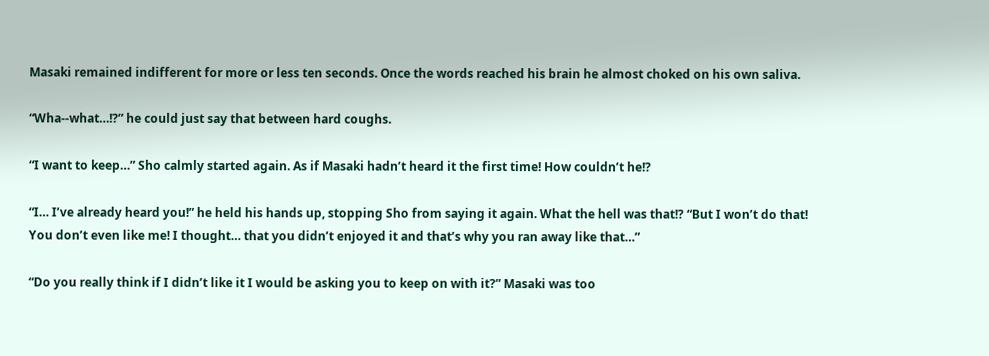Masaki remained indifferent for more or less ten seconds. Once the words reached his brain he almost choked on his own saliva.

“Wha--what…!?” he could just say that between hard coughs.

“I want to keep…” Sho calmly started again. As if Masaki hadn’t heard it the first time! How couldn’t he!?

“I… I’ve already heard you!” he held his hands up, stopping Sho from saying it again. What the hell was that!? “But I won’t do that! You don’t even like me! I thought… that you didn’t enjoyed it and that’s why you ran away like that…”

“Do you really think if I didn’t like it I would be asking you to keep on with it?” Masaki was too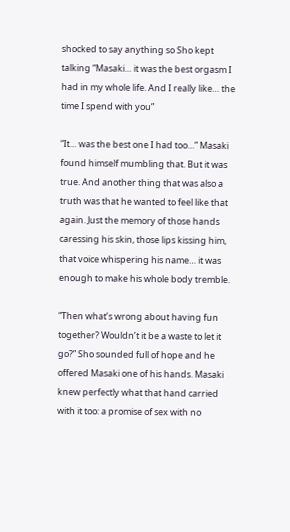shocked to say anything so Sho kept talking “Masaki… it was the best orgasm I had in my whole life. And I really like… the time I spend with you”

“It… was the best one I had too…” Masaki found himself mumbling that. But it was true. And another thing that was also a truth was that he wanted to feel like that again. Just the memory of those hands caressing his skin, those lips kissing him, that voice whispering his name… it was enough to make his whole body tremble.

“Then what’s wrong about having fun together? Wouldn’t it be a waste to let it go?” Sho sounded full of hope and he offered Masaki one of his hands. Masaki knew perfectly what that hand carried with it too: a promise of sex with no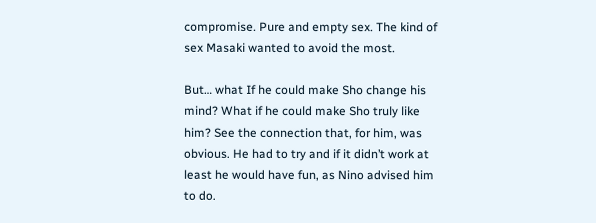compromise. Pure and empty sex. The kind of sex Masaki wanted to avoid the most.

But… what If he could make Sho change his mind? What if he could make Sho truly like him? See the connection that, for him, was obvious. He had to try and if it didn’t work at least he would have fun, as Nino advised him to do.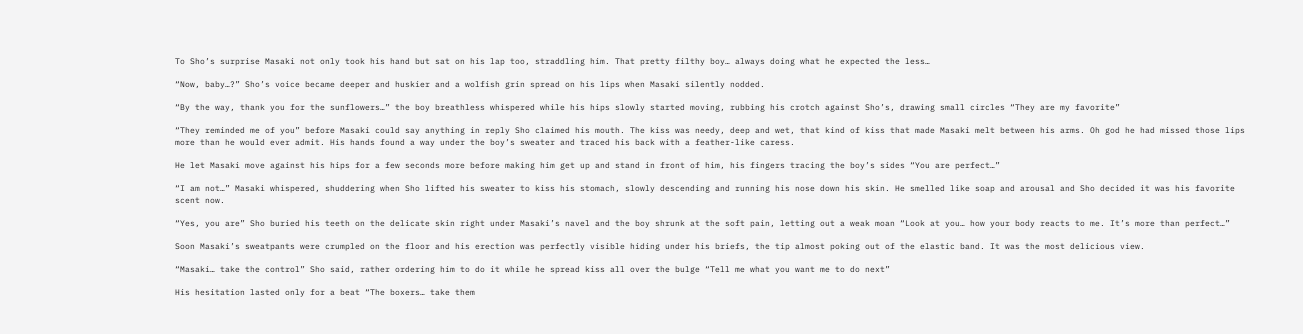To Sho’s surprise Masaki not only took his hand but sat on his lap too, straddling him. That pretty filthy boy… always doing what he expected the less…

“Now, baby…?” Sho’s voice became deeper and huskier and a wolfish grin spread on his lips when Masaki silently nodded.

“By the way, thank you for the sunflowers…” the boy breathless whispered while his hips slowly started moving, rubbing his crotch against Sho’s, drawing small circles “They are my favorite”

“They reminded me of you” before Masaki could say anything in reply Sho claimed his mouth. The kiss was needy, deep and wet, that kind of kiss that made Masaki melt between his arms. Oh god he had missed those lips more than he would ever admit. His hands found a way under the boy’s sweater and traced his back with a feather-like caress.

He let Masaki move against his hips for a few seconds more before making him get up and stand in front of him, his fingers tracing the boy’s sides “You are perfect…”

“I am not…” Masaki whispered, shuddering when Sho lifted his sweater to kiss his stomach, slowly descending and running his nose down his skin. He smelled like soap and arousal and Sho decided it was his favorite scent now.

“Yes, you are” Sho buried his teeth on the delicate skin right under Masaki’s navel and the boy shrunk at the soft pain, letting out a weak moan “Look at you… how your body reacts to me. It’s more than perfect…”

Soon Masaki’s sweatpants were crumpled on the floor and his erection was perfectly visible hiding under his briefs, the tip almost poking out of the elastic band. It was the most delicious view.

“Masaki… take the control” Sho said, rather ordering him to do it while he spread kiss all over the bulge “Tell me what you want me to do next”

His hesitation lasted only for a beat “The boxers… take them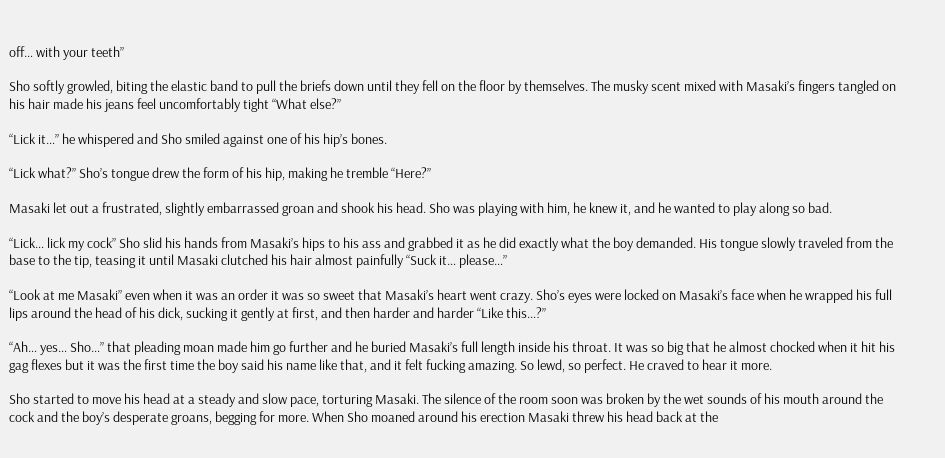off… with your teeth”

Sho softly growled, biting the elastic band to pull the briefs down until they fell on the floor by themselves. The musky scent mixed with Masaki’s fingers tangled on his hair made his jeans feel uncomfortably tight “What else?”

“Lick it…” he whispered and Sho smiled against one of his hip’s bones.

“Lick what?” Sho’s tongue drew the form of his hip, making he tremble “Here?”

Masaki let out a frustrated, slightly embarrassed groan and shook his head. Sho was playing with him, he knew it, and he wanted to play along so bad.

“Lick… lick my cock” Sho slid his hands from Masaki’s hips to his ass and grabbed it as he did exactly what the boy demanded. His tongue slowly traveled from the base to the tip, teasing it until Masaki clutched his hair almost painfully “Suck it… please…”

“Look at me Masaki” even when it was an order it was so sweet that Masaki’s heart went crazy. Sho’s eyes were locked on Masaki’s face when he wrapped his full lips around the head of his dick, sucking it gently at first, and then harder and harder “Like this…?”

“Ah… yes… Sho…” that pleading moan made him go further and he buried Masaki’s full length inside his throat. It was so big that he almost chocked when it hit his gag flexes but it was the first time the boy said his name like that, and it felt fucking amazing. So lewd, so perfect. He craved to hear it more.

Sho started to move his head at a steady and slow pace, torturing Masaki. The silence of the room soon was broken by the wet sounds of his mouth around the cock and the boy’s desperate groans, begging for more. When Sho moaned around his erection Masaki threw his head back at the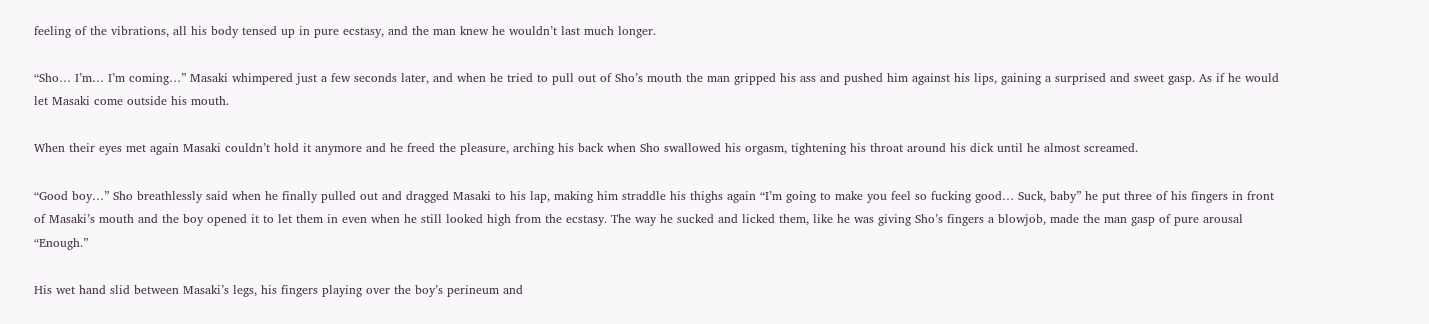feeling of the vibrations, all his body tensed up in pure ecstasy, and the man knew he wouldn’t last much longer.

“Sho… I’m… I’m coming…” Masaki whimpered just a few seconds later, and when he tried to pull out of Sho’s mouth the man gripped his ass and pushed him against his lips, gaining a surprised and sweet gasp. As if he would let Masaki come outside his mouth.

When their eyes met again Masaki couldn’t hold it anymore and he freed the pleasure, arching his back when Sho swallowed his orgasm, tightening his throat around his dick until he almost screamed.

“Good boy…” Sho breathlessly said when he finally pulled out and dragged Masaki to his lap, making him straddle his thighs again “I’m going to make you feel so fucking good… Suck, baby” he put three of his fingers in front of Masaki’s mouth and the boy opened it to let them in even when he still looked high from the ecstasy. The way he sucked and licked them, like he was giving Sho’s fingers a blowjob, made the man gasp of pure arousal “Enough.”

His wet hand slid between Masaki’s legs, his fingers playing over the boy’s perineum and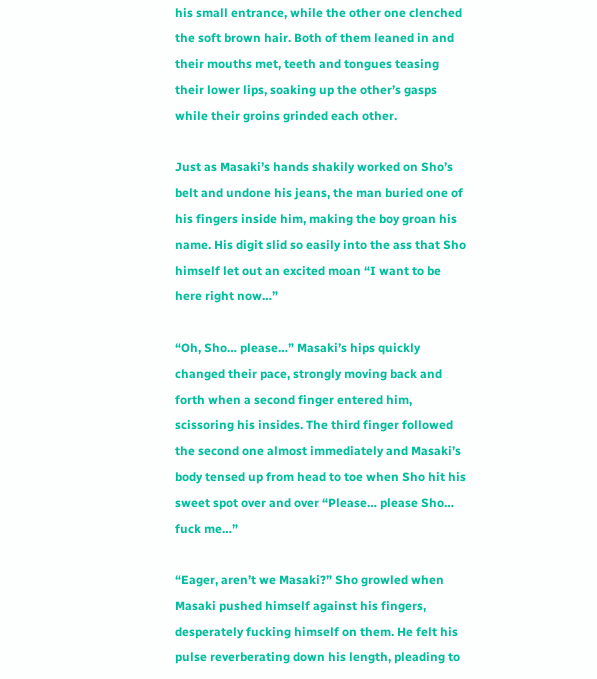his small entrance, while the other one clenched the soft brown hair. Both of them leaned in and their mouths met, teeth and tongues teasing their lower lips, soaking up the other’s gasps while their groins grinded each other.

Just as Masaki’s hands shakily worked on Sho’s belt and undone his jeans, the man buried one of his fingers inside him, making the boy groan his name. His digit slid so easily into the ass that Sho himself let out an excited moan “I want to be here right now…”

“Oh, Sho… please…” Masaki’s hips quickly changed their pace, strongly moving back and forth when a second finger entered him, scissoring his insides. The third finger followed the second one almost immediately and Masaki’s body tensed up from head to toe when Sho hit his sweet spot over and over “Please… please Sho… fuck me…”

“Eager, aren’t we Masaki?” Sho growled when Masaki pushed himself against his fingers, desperately fucking himself on them. He felt his pulse reverberating down his length, pleading to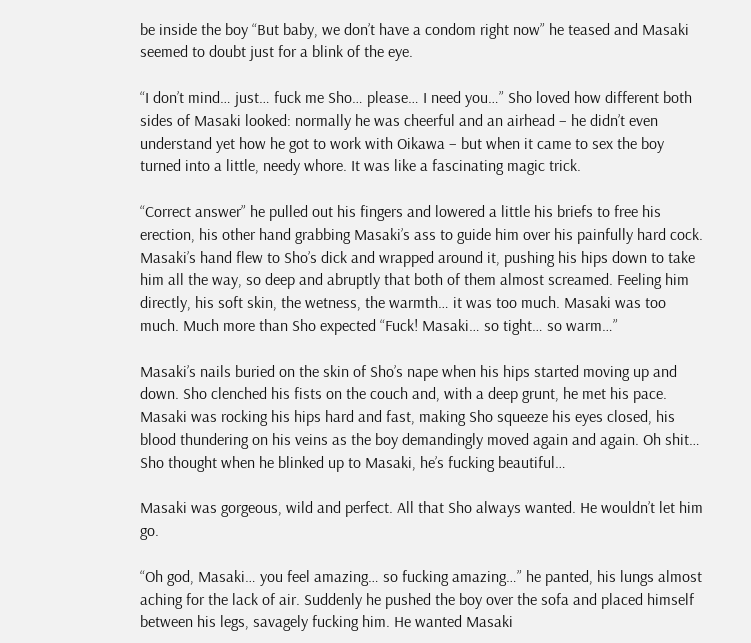be inside the boy “But baby, we don’t have a condom right now” he teased and Masaki seemed to doubt just for a blink of the eye.

“I don’t mind… just… fuck me Sho… please… I need you…” Sho loved how different both sides of Masaki looked: normally he was cheerful and an airhead – he didn’t even understand yet how he got to work with Oikawa – but when it came to sex the boy turned into a little, needy whore. It was like a fascinating magic trick.

“Correct answer” he pulled out his fingers and lowered a little his briefs to free his erection, his other hand grabbing Masaki’s ass to guide him over his painfully hard cock. Masaki’s hand flew to Sho’s dick and wrapped around it, pushing his hips down to take him all the way, so deep and abruptly that both of them almost screamed. Feeling him directly, his soft skin, the wetness, the warmth… it was too much. Masaki was too much. Much more than Sho expected “Fuck! Masaki… so tight… so warm…”

Masaki’s nails buried on the skin of Sho’s nape when his hips started moving up and down. Sho clenched his fists on the couch and, with a deep grunt, he met his pace. Masaki was rocking his hips hard and fast, making Sho squeeze his eyes closed, his blood thundering on his veins as the boy demandingly moved again and again. Oh shit… Sho thought when he blinked up to Masaki, he’s fucking beautiful…

Masaki was gorgeous, wild and perfect. All that Sho always wanted. He wouldn’t let him go.

“Oh god, Masaki… you feel amazing… so fucking amazing…” he panted, his lungs almost aching for the lack of air. Suddenly he pushed the boy over the sofa and placed himself between his legs, savagely fucking him. He wanted Masaki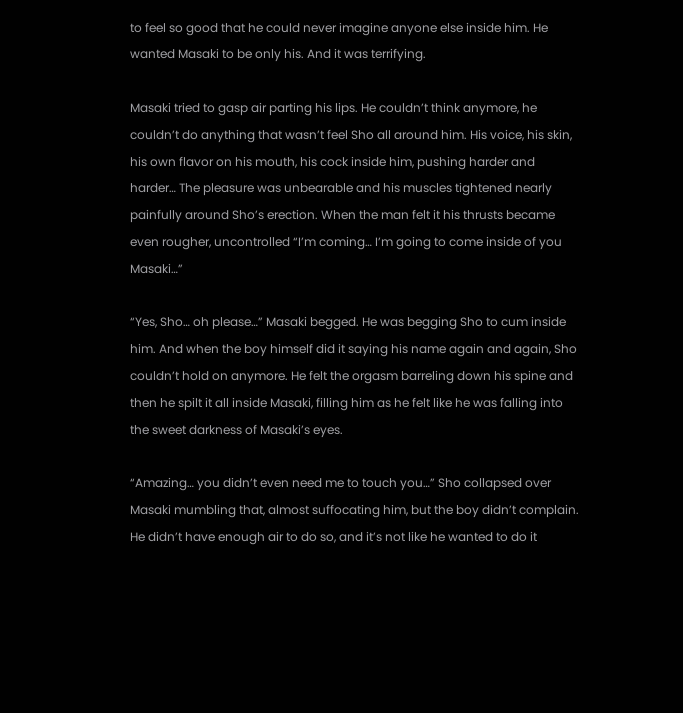to feel so good that he could never imagine anyone else inside him. He wanted Masaki to be only his. And it was terrifying.

Masaki tried to gasp air parting his lips. He couldn’t think anymore, he couldn’t do anything that wasn’t feel Sho all around him. His voice, his skin, his own flavor on his mouth, his cock inside him, pushing harder and harder… The pleasure was unbearable and his muscles tightened nearly painfully around Sho’s erection. When the man felt it his thrusts became even rougher, uncontrolled “I’m coming… I’m going to come inside of you Masaki…”

“Yes, Sho… oh please…” Masaki begged. He was begging Sho to cum inside him. And when the boy himself did it saying his name again and again, Sho couldn’t hold on anymore. He felt the orgasm barreling down his spine and then he spilt it all inside Masaki, filling him as he felt like he was falling into the sweet darkness of Masaki’s eyes.

“Amazing… you didn’t even need me to touch you…” Sho collapsed over Masaki mumbling that, almost suffocating him, but the boy didn’t complain. He didn’t have enough air to do so, and it’s not like he wanted to do it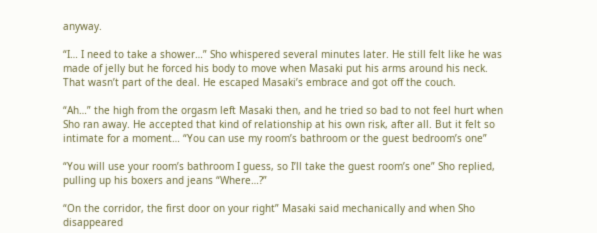anyway.

“I… I need to take a shower…” Sho whispered several minutes later. He still felt like he was made of jelly but he forced his body to move when Masaki put his arms around his neck. That wasn’t part of the deal. He escaped Masaki’s embrace and got off the couch.

“Ah…” the high from the orgasm left Masaki then, and he tried so bad to not feel hurt when Sho ran away. He accepted that kind of relationship at his own risk, after all. But it felt so intimate for a moment… “You can use my room’s bathroom or the guest bedroom’s one”

“You will use your room’s bathroom I guess, so I’ll take the guest room’s one” Sho replied, pulling up his boxers and jeans “Where…?”

“On the corridor, the first door on your right” Masaki said mechanically and when Sho disappeared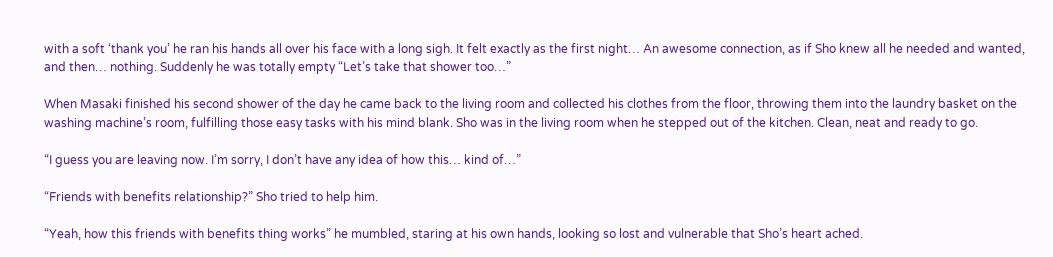with a soft ‘thank you’ he ran his hands all over his face with a long sigh. It felt exactly as the first night… An awesome connection, as if Sho knew all he needed and wanted, and then… nothing. Suddenly he was totally empty “Let’s take that shower too…”

When Masaki finished his second shower of the day he came back to the living room and collected his clothes from the floor, throwing them into the laundry basket on the washing machine’s room, fulfilling those easy tasks with his mind blank. Sho was in the living room when he stepped out of the kitchen. Clean, neat and ready to go.

“I guess you are leaving now. I’m sorry, I don’t have any idea of how this… kind of…”

“Friends with benefits relationship?” Sho tried to help him.

“Yeah, how this friends with benefits thing works” he mumbled, staring at his own hands, looking so lost and vulnerable that Sho’s heart ached.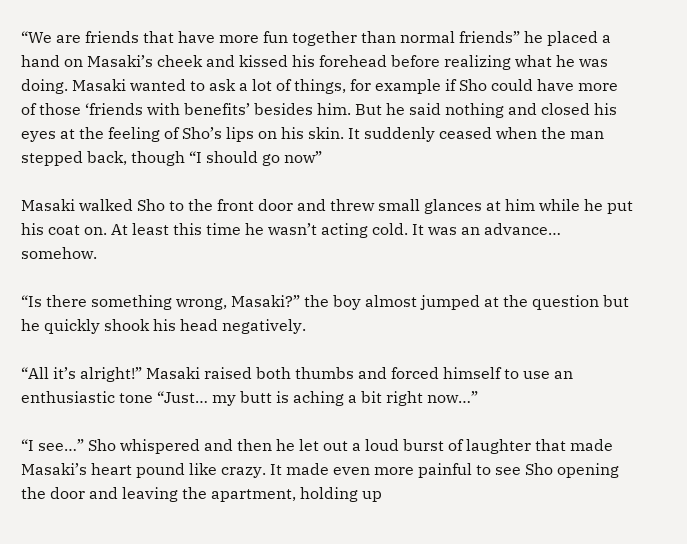“We are friends that have more fun together than normal friends” he placed a hand on Masaki’s cheek and kissed his forehead before realizing what he was doing. Masaki wanted to ask a lot of things, for example if Sho could have more of those ‘friends with benefits’ besides him. But he said nothing and closed his eyes at the feeling of Sho’s lips on his skin. It suddenly ceased when the man stepped back, though “I should go now”

Masaki walked Sho to the front door and threw small glances at him while he put his coat on. At least this time he wasn’t acting cold. It was an advance… somehow.

“Is there something wrong, Masaki?” the boy almost jumped at the question but he quickly shook his head negatively.

“All it’s alright!” Masaki raised both thumbs and forced himself to use an enthusiastic tone “Just… my butt is aching a bit right now…”

“I see…” Sho whispered and then he let out a loud burst of laughter that made Masaki’s heart pound like crazy. It made even more painful to see Sho opening the door and leaving the apartment, holding up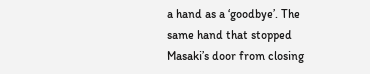a hand as a ‘goodbye’. The same hand that stopped Masaki’s door from closing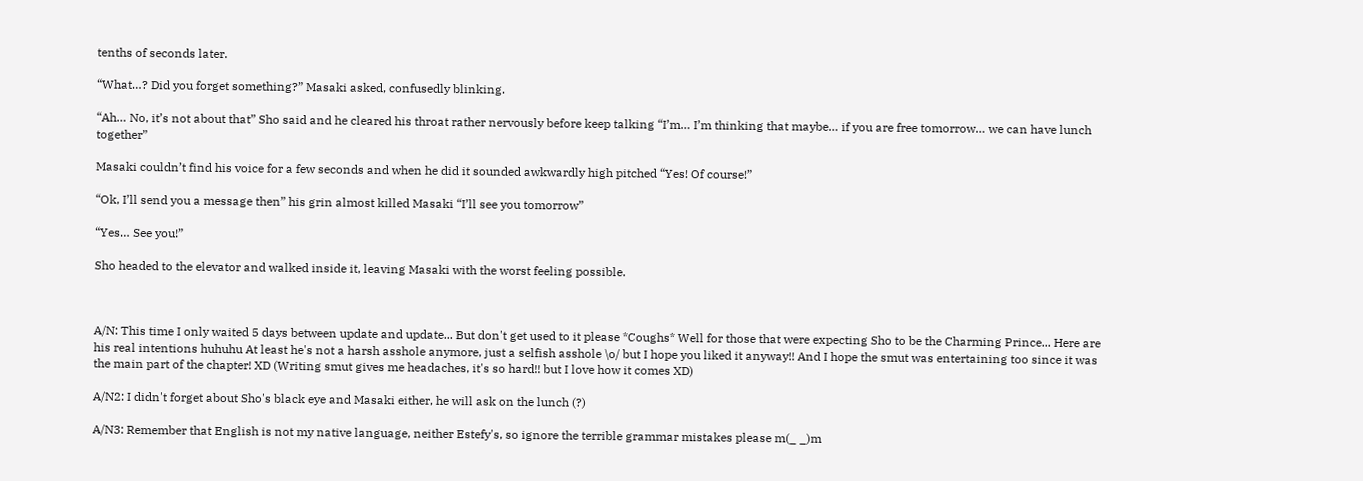tenths of seconds later.

“What…? Did you forget something?” Masaki asked, confusedly blinking.

“Ah… No, it’s not about that” Sho said and he cleared his throat rather nervously before keep talking “I’m… I’m thinking that maybe… if you are free tomorrow… we can have lunch together”

Masaki couldn’t find his voice for a few seconds and when he did it sounded awkwardly high pitched “Yes! Of course!”

“Ok, I’ll send you a message then” his grin almost killed Masaki “I’ll see you tomorrow”

“Yes… See you!”

Sho headed to the elevator and walked inside it, leaving Masaki with the worst feeling possible.



A/N: This time I only waited 5 days between update and update... But don't get used to it please *Coughs* Well for those that were expecting Sho to be the Charming Prince... Here are his real intentions huhuhu At least he's not a harsh asshole anymore, just a selfish asshole \o/ but I hope you liked it anyway!! And I hope the smut was entertaining too since it was the main part of the chapter! XD (Writing smut gives me headaches, it's so hard!! but I love how it comes XD)

A/N2: I didn't forget about Sho's black eye and Masaki either, he will ask on the lunch (?)

A/N3: Remember that English is not my native language, neither Estefy's, so ignore the terrible grammar mistakes please m(_ _)m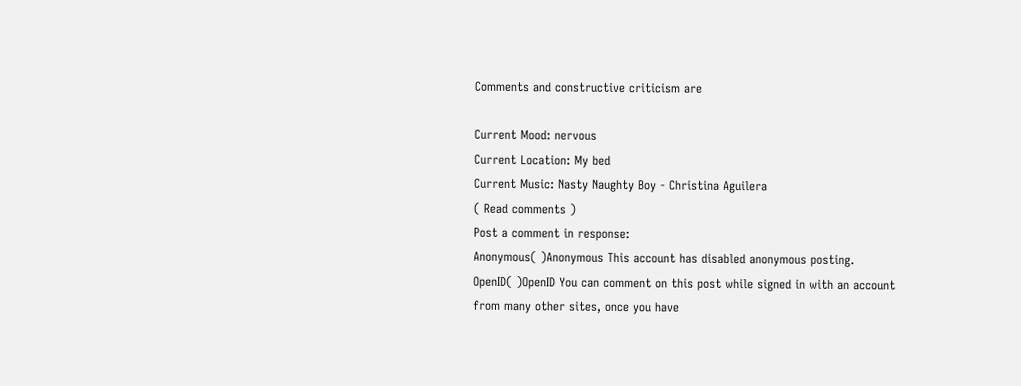Comments and constructive criticism are

Current Mood: nervous
Current Location: My bed
Current Music: Nasty Naughty Boy - Christina Aguilera
( Read comments )
Post a comment in response:
Anonymous( )Anonymous This account has disabled anonymous posting.
OpenID( )OpenID You can comment on this post while signed in with an account from many other sites, once you have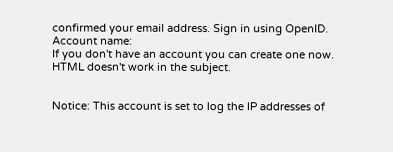confirmed your email address. Sign in using OpenID.
Account name:
If you don't have an account you can create one now.
HTML doesn't work in the subject.


Notice: This account is set to log the IP addresses of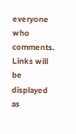everyone who comments.
Links will be displayed as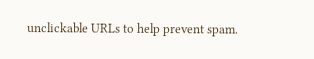unclickable URLs to help prevent spam.